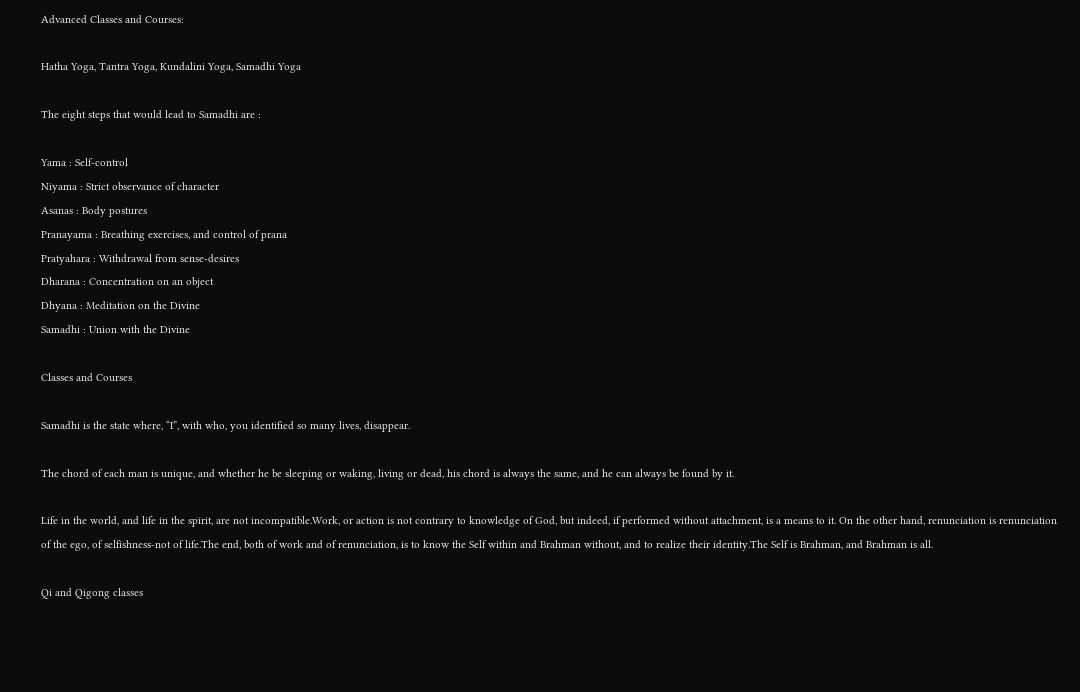Advanced Classes and Courses:

Hatha Yoga, Tantra Yoga, Kundalini Yoga, Samadhi Yoga

The eight steps that would lead to Samadhi are :

Yama : Self-control
Niyama : Strict observance of character
Asanas : Body postures
Pranayama : Breathing exercises, and control of prana
Pratyahara : Withdrawal from sense-desires
Dharana : Concentration on an object
Dhyana : Meditation on the Divine
Samadhi : Union with the Divine

Classes and Courses

Samadhi is the state where, “I”, with who, you identified so many lives, disappear.

The chord of each man is unique, and whether he be sleeping or waking, living or dead, his chord is always the same, and he can always be found by it.

Life in the world, and life in the spirit, are not incompatible.Work, or action is not contrary to knowledge of God, but indeed, if performed without attachment, is a means to it. On the other hand, renunciation is renunciation of the ego, of selfishness-not of life.The end, both of work and of renunciation, is to know the Self within and Brahman without, and to realize their identity.The Self is Brahman, and Brahman is all.

Qi and Qigong classes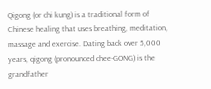Qigong (or chi kung) is a traditional form of Chinese healing that uses breathing, meditation, massage and exercise. Dating back over 5,000 years, qigong (pronounced chee-GONG) is the grandfather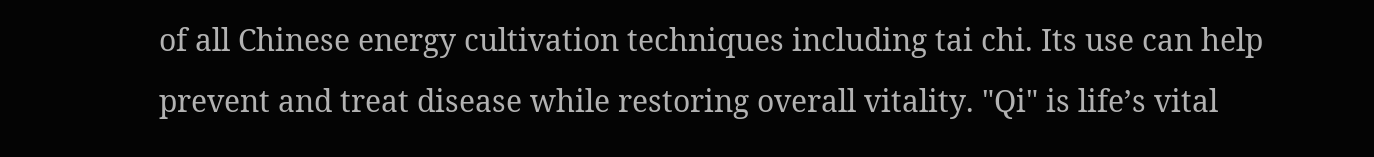of all Chinese energy cultivation techniques including tai chi. Its use can help prevent and treat disease while restoring overall vitality. "Qi" is life’s vital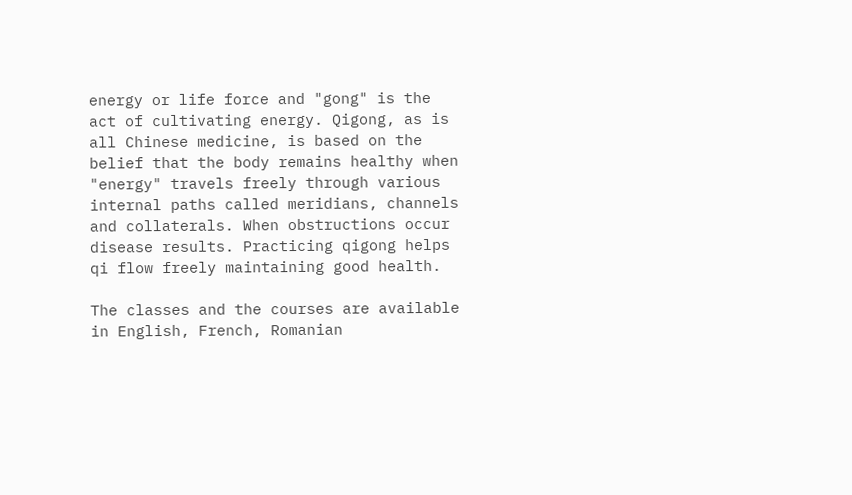energy or life force and "gong" is the act of cultivating energy. Qigong, as is all Chinese medicine, is based on the belief that the body remains healthy when "energy" travels freely through various internal paths called meridians, channels and collaterals. When obstructions occur disease results. Practicing qigong helps qi flow freely maintaining good health.

The classes and the courses are available in English, French, Romanian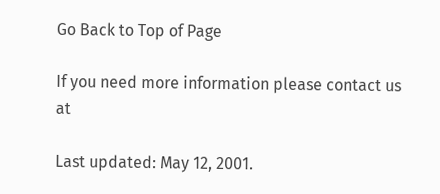Go Back to Top of Page

If you need more information please contact us at

Last updated: May 12, 2001.